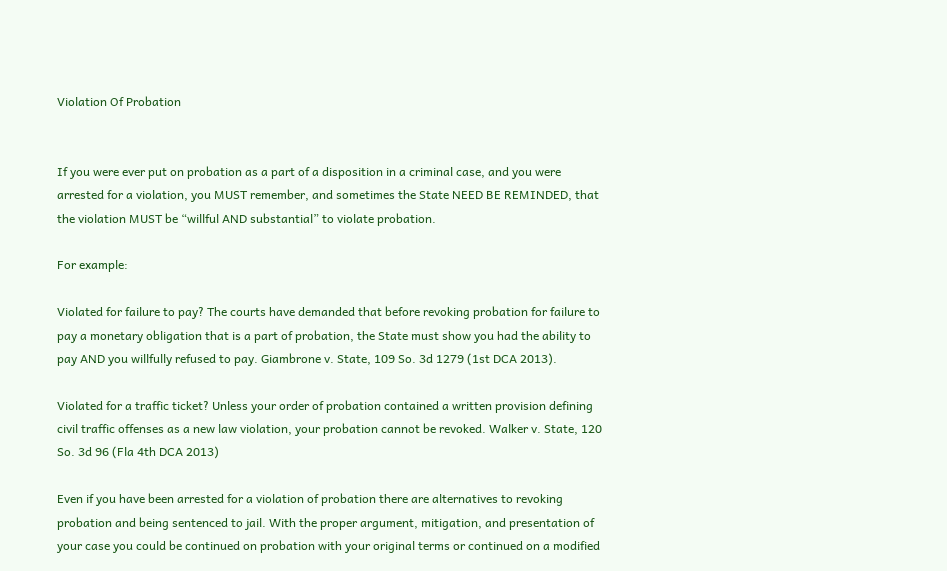Violation Of Probation


If you were ever put on probation as a part of a disposition in a criminal case, and you were arrested for a violation, you MUST remember, and sometimes the State NEED BE REMINDED, that the violation MUST be “willful AND substantial” to violate probation.

For example:

Violated for failure to pay? The courts have demanded that before revoking probation for failure to pay a monetary obligation that is a part of probation, the State must show you had the ability to pay AND you willfully refused to pay. Giambrone v. State, 109 So. 3d 1279 (1st DCA 2013).

Violated for a traffic ticket? Unless your order of probation contained a written provision defining civil traffic offenses as a new law violation, your probation cannot be revoked. Walker v. State, 120 So. 3d 96 (Fla 4th DCA 2013)

Even if you have been arrested for a violation of probation there are alternatives to revoking probation and being sentenced to jail. With the proper argument, mitigation, and presentation of your case you could be continued on probation with your original terms or continued on a modified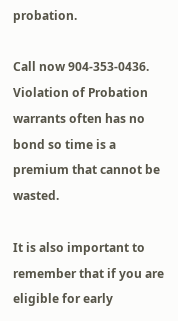probation.

Call now 904-353-0436. Violation of Probation warrants often has no bond so time is a premium that cannot be wasted.

It is also important to remember that if you are eligible for early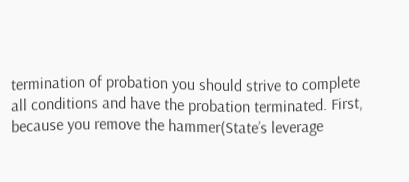termination of probation you should strive to complete all conditions and have the probation terminated. First, because you remove the hammer(State’s leverage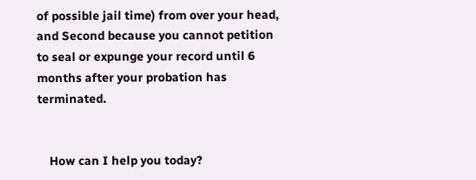of possible jail time) from over your head, and Second because you cannot petition to seal or expunge your record until 6 months after your probation has terminated.


    How can I help you today?